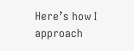Here’s how I approach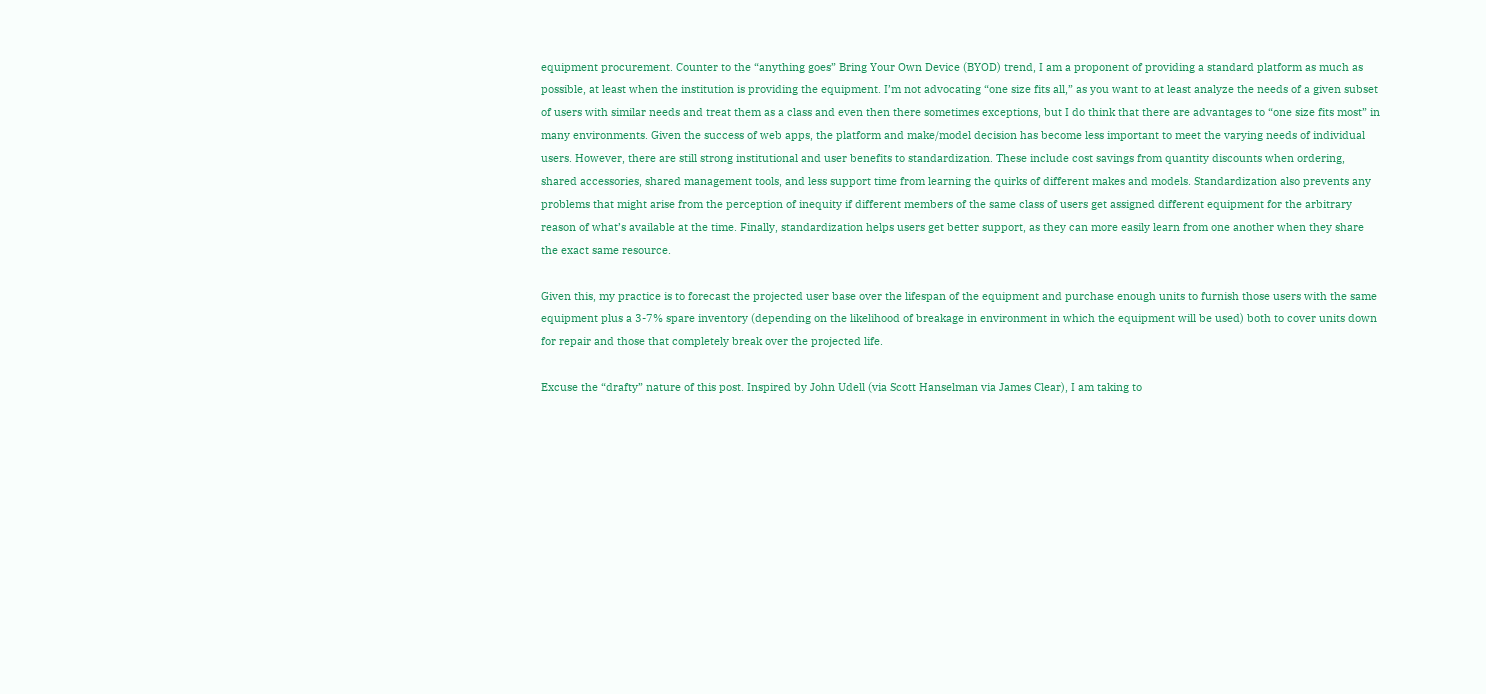equipment procurement. Counter to the “anything goes” Bring Your Own Device (BYOD) trend, I am a proponent of providing a standard platform as much as possible, at least when the institution is providing the equipment. I’m not advocating “one size fits all,” as you want to at least analyze the needs of a given subset of users with similar needs and treat them as a class and even then there sometimes exceptions, but I do think that there are advantages to “one size fits most” in many environments. Given the success of web apps, the platform and make/model decision has become less important to meet the varying needs of individual users. However, there are still strong institutional and user benefits to standardization. These include cost savings from quantity discounts when ordering, shared accessories, shared management tools, and less support time from learning the quirks of different makes and models. Standardization also prevents any problems that might arise from the perception of inequity if different members of the same class of users get assigned different equipment for the arbitrary reason of what’s available at the time. Finally, standardization helps users get better support, as they can more easily learn from one another when they share the exact same resource.

Given this, my practice is to forecast the projected user base over the lifespan of the equipment and purchase enough units to furnish those users with the same equipment plus a 3-7% spare inventory (depending on the likelihood of breakage in environment in which the equipment will be used) both to cover units down for repair and those that completely break over the projected life.

Excuse the “drafty” nature of this post. Inspired by John Udell (via Scott Hanselman via James Clear), I am taking to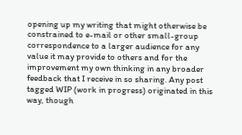opening up my writing that might otherwise be constrained to e-mail or other small-group correspondence to a larger audience for any value it may provide to others and for the improvement my own thinking in any broader feedback that I receive in so sharing. Any post tagged WIP (work in progress) originated in this way, though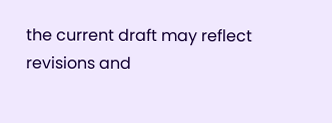the current draft may reflect revisions and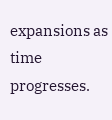expansions as time progresses.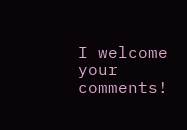I welcome your comments!